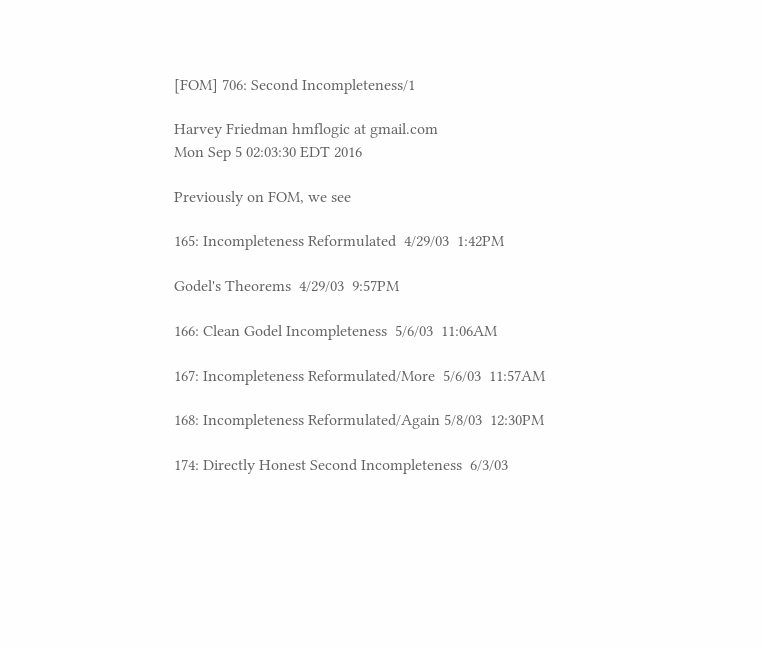[FOM] 706: Second Incompleteness/1

Harvey Friedman hmflogic at gmail.com
Mon Sep 5 02:03:30 EDT 2016

Previously on FOM, we see

165: Incompleteness Reformulated  4/29/03  1:42PM

Godel's Theorems  4/29/03  9:57PM

166: Clean Godel Incompleteness  5/6/03  11:06AM

167: Incompleteness Reformulated/More  5/6/03  11:57AM

168: Incompleteness Reformulated/Again 5/8/03  12:30PM

174: Directly Honest Second Incompleteness  6/3/03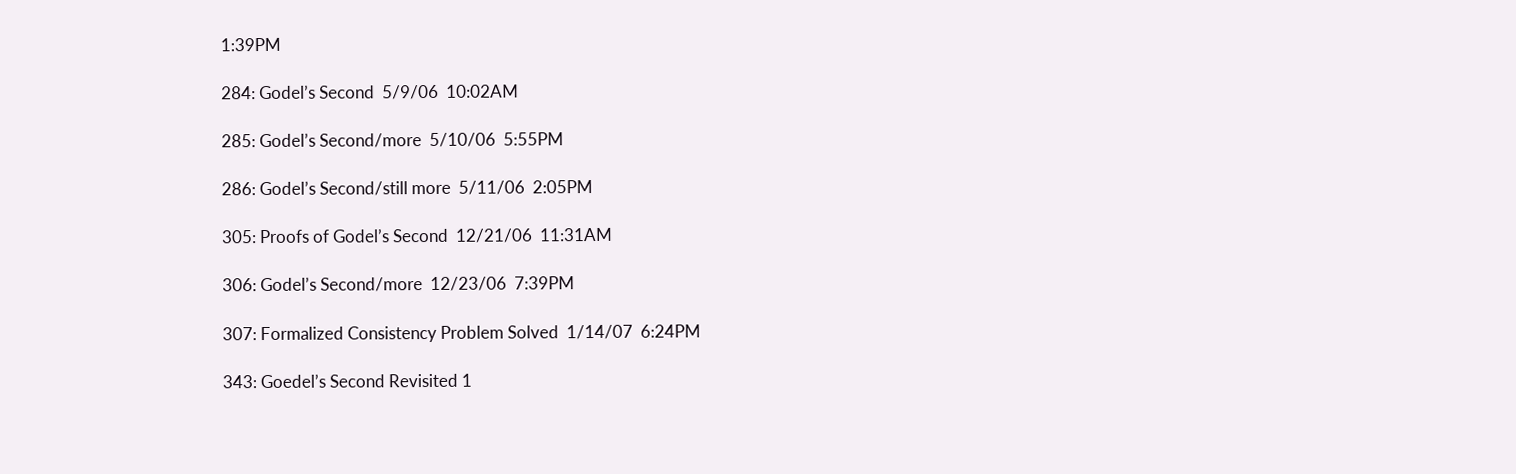1:39PM

284: Godel’s Second  5/9/06  10:02AM

285: Godel’s Second/more  5/10/06  5:55PM

286: Godel’s Second/still more  5/11/06  2:05PM

305: Proofs of Godel’s Second  12/21/06  11:31AM

306: Godel’s Second/more  12/23/06  7:39PM

307: Formalized Consistency Problem Solved  1/14/07  6:24PM

343: Goedel’s Second Revisited 1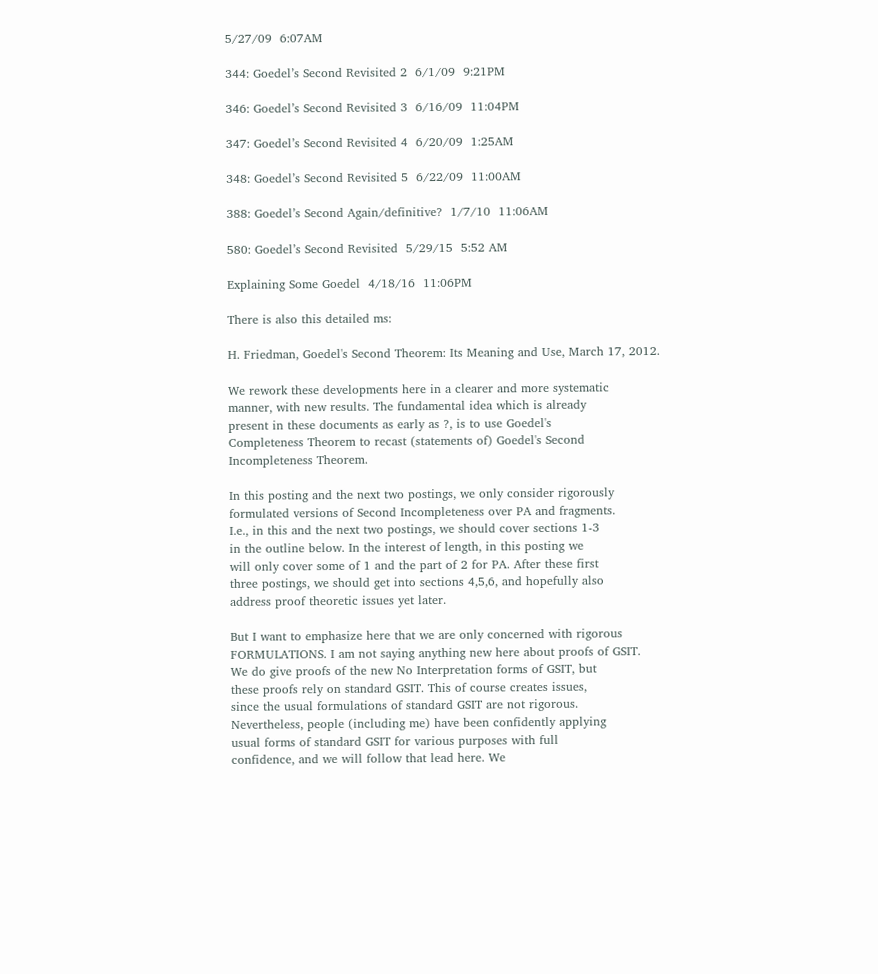5/27/09  6:07AM

344: Goedel’s Second Revisited 2  6/1/09  9:21PM

346: Goedel’s Second Revisited 3  6/16/09  11:04PM

347: Goedel’s Second Revisited 4  6/20/09  1:25AM

348: Goedel’s Second Revisited 5  6/22/09  11:00AM

388: Goedel’s Second Again/definitive?  1/7/10  11:06AM

580: Goedel’s Second Revisited  5/29/15  5:52 AM

Explaining Some Goedel  4/18/16  11:06PM

There is also this detailed ms:

H. Friedman, Goedel's Second Theorem: Its Meaning and Use, March 17, 2012.

We rework these developments here in a clearer and more systematic
manner, with new results. The fundamental idea which is already
present in these documents as early as ?, is to use Goedel's
Completeness Theorem to recast (statements of) Goedel's Second
Incompleteness Theorem.

In this posting and the next two postings, we only consider rigorously
formulated versions of Second Incompleteness over PA and fragments.
I.e., in this and the next two postings, we should cover sections 1-3
in the outline below. In the interest of length, in this posting we
will only cover some of 1 and the part of 2 for PA. After these first
three postings, we should get into sections 4,5,6, and hopefully also
address proof theoretic issues yet later.

But I want to emphasize here that we are only concerned with rigorous
FORMULATIONS. I am not saying anything new here about proofs of GSIT.
We do give proofs of the new No Interpretation forms of GSIT, but
these proofs rely on standard GSIT. This of course creates issues,
since the usual formulations of standard GSIT are not rigorous.
Nevertheless, people (including me) have been confidently applying
usual forms of standard GSIT for various purposes with full
confidence, and we will follow that lead here. We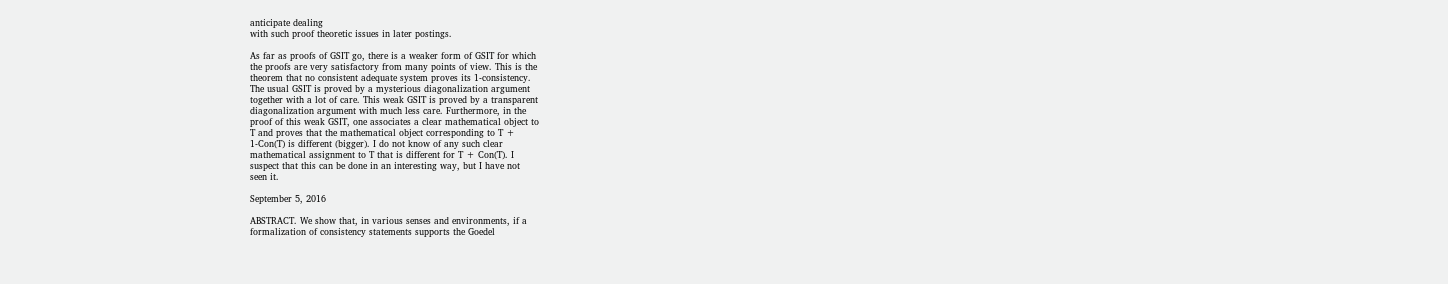anticipate dealing
with such proof theoretic issues in later postings.

As far as proofs of GSIT go, there is a weaker form of GSIT for which
the proofs are very satisfactory from many points of view. This is the
theorem that no consistent adequate system proves its 1-consistency.
The usual GSIT is proved by a mysterious diagonalization argument
together with a lot of care. This weak GSIT is proved by a transparent
diagonalization argument with much less care. Furthermore, in the
proof of this weak GSIT, one associates a clear mathematical object to
T and proves that the mathematical object corresponding to T +
1-Con(T) is different (bigger). I do not know of any such clear
mathematical assignment to T that is different for T + Con(T). I
suspect that this can be done in an interesting way, but I have not
seen it.

September 5, 2016

ABSTRACT. We show that, in various senses and environments, if a
formalization of consistency statements supports the Goedel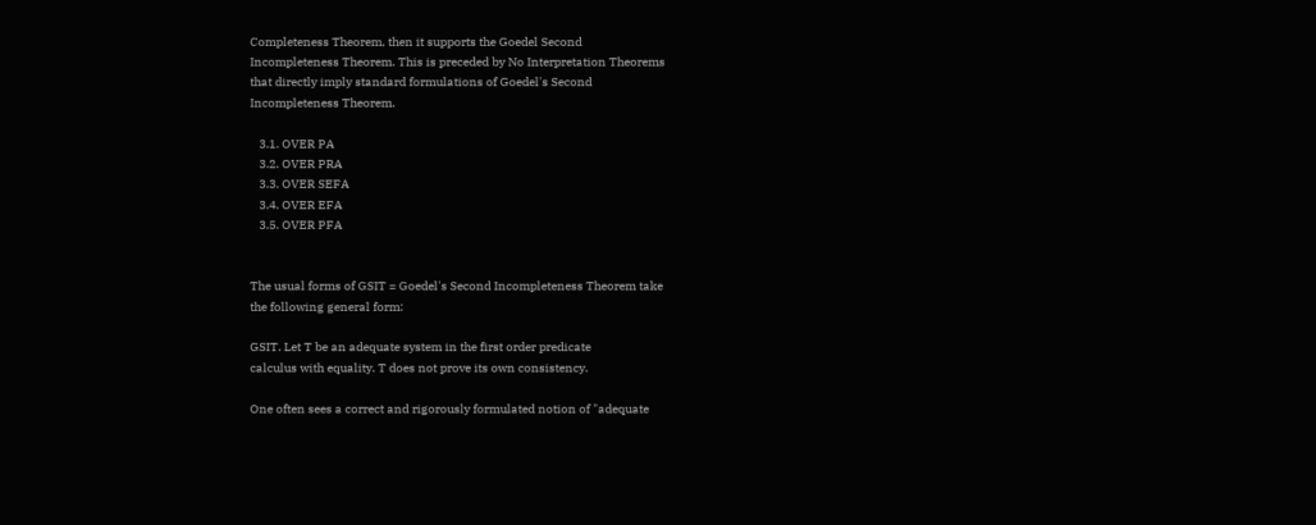Completeness Theorem, then it supports the Goedel Second
Incompleteness Theorem. This is preceded by No Interpretation Theorems
that directly imply standard formulations of Goedel's Second
Incompleteness Theorem.

   3.1. OVER PA
   3.2. OVER PRA
   3.3. OVER SEFA
   3.4. OVER EFA
   3.5. OVER PFA


The usual forms of GSIT = Goedel's Second Incompleteness Theorem take
the following general form:

GSIT. Let T be an adequate system in the first order predicate
calculus with equality. T does not prove its own consistency.

One often sees a correct and rigorously formulated notion of "adequate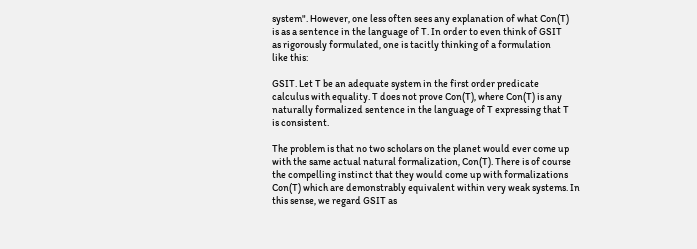system". However, one less often sees any explanation of what Con(T)
is as a sentence in the language of T. In order to even think of GSIT
as rigorously formulated, one is tacitly thinking of a formulation
like this:

GSIT. Let T be an adequate system in the first order predicate
calculus with equality. T does not prove Con(T), where Con(T) is any
naturally formalized sentence in the language of T expressing that T
is consistent.

The problem is that no two scholars on the planet would ever come up
with the same actual natural formalization, Con(T). There is of course
the compelling instinct that they would come up with formalizations
Con(T) which are demonstrably equivalent within very weak systems. In
this sense, we regard GSIT as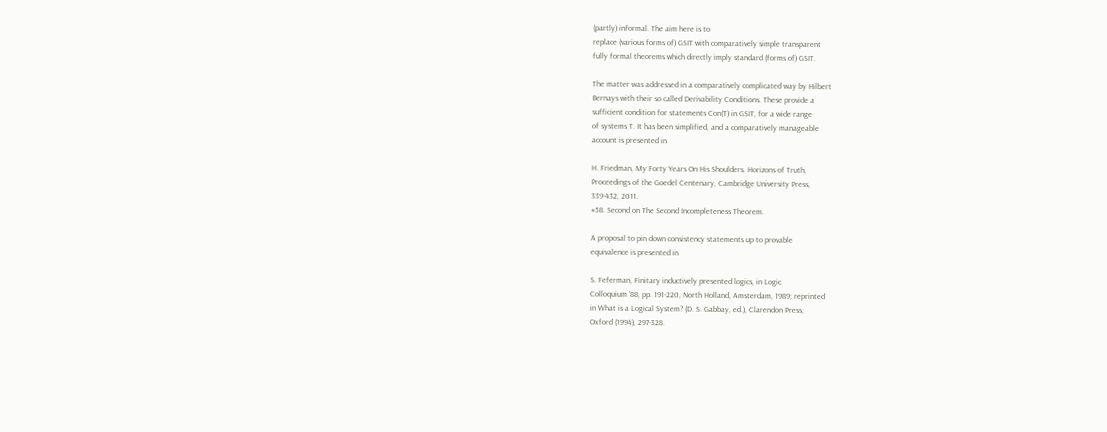(partly) informal. The aim here is to
replace (various forms of) GSIT with comparatively simple transparent
fully formal theorems which directly imply standard (forms of) GSIT.

The matter was addressed in a comparatively complicated way by Hilbert
Bernays with their so called Derivability Conditions. These provide a
sufficient condition for statements Con(T) in GSIT, for a wide range
of systems T. It has been simplified, and a comparatively manageable
account is presented in

H. Friedman, My Forty Years On His Shoulders. Horizons of Truth,
Proceedings of the Goedel Centenary, Cambridge University Press,
339-432, 2011.
#58. Second on The Second Incompleteness Theorem.

A proposal to pin down consistency statements up to provable
equivalence is presented in

S. Feferman, Finitary inductively presented logics, in Logic
Colloquium '88, pp. 191-220, North Holland, Amsterdam, 1989; reprinted
in What is a Logical System? (D. S. Gabbay, ed.), Clarendon Press,
Oxford (1994), 297-328.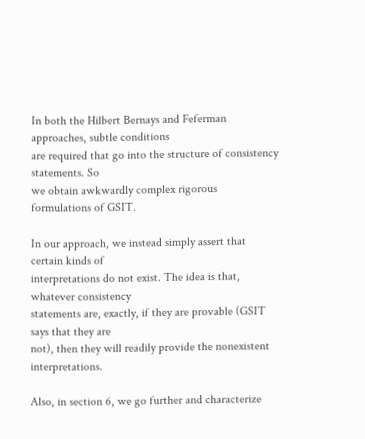In both the Hilbert Bernays and Feferman approaches, subtle conditions
are required that go into the structure of consistency statements. So
we obtain awkwardly complex rigorous formulations of GSIT.

In our approach, we instead simply assert that certain kinds of
interpretations do not exist. The idea is that, whatever consistency
statements are, exactly, if they are provable (GSIT says that they are
not), then they will readily provide the nonexistent interpretations.

Also, in section 6, we go further and characterize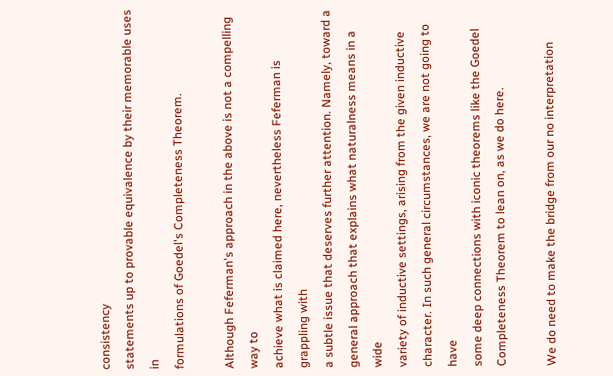consistency
statements up to provable equivalence by their memorable uses in
formulations of Goedel's Completeness Theorem.

Although Feferman's approach in the above is not a compelling way to
achieve what is claimed here, nevertheless Feferman is grappling with
a subtle issue that deserves further attention. Namely, toward a
general approach that explains what naturalness means in a wide
variety of inductive settings, arising from the given inductive
character. In such general circumstances, we are not going to have
some deep connections with iconic theorems like the Goedel
Completeness Theorem to lean on, as we do here.

We do need to make the bridge from our no interpretation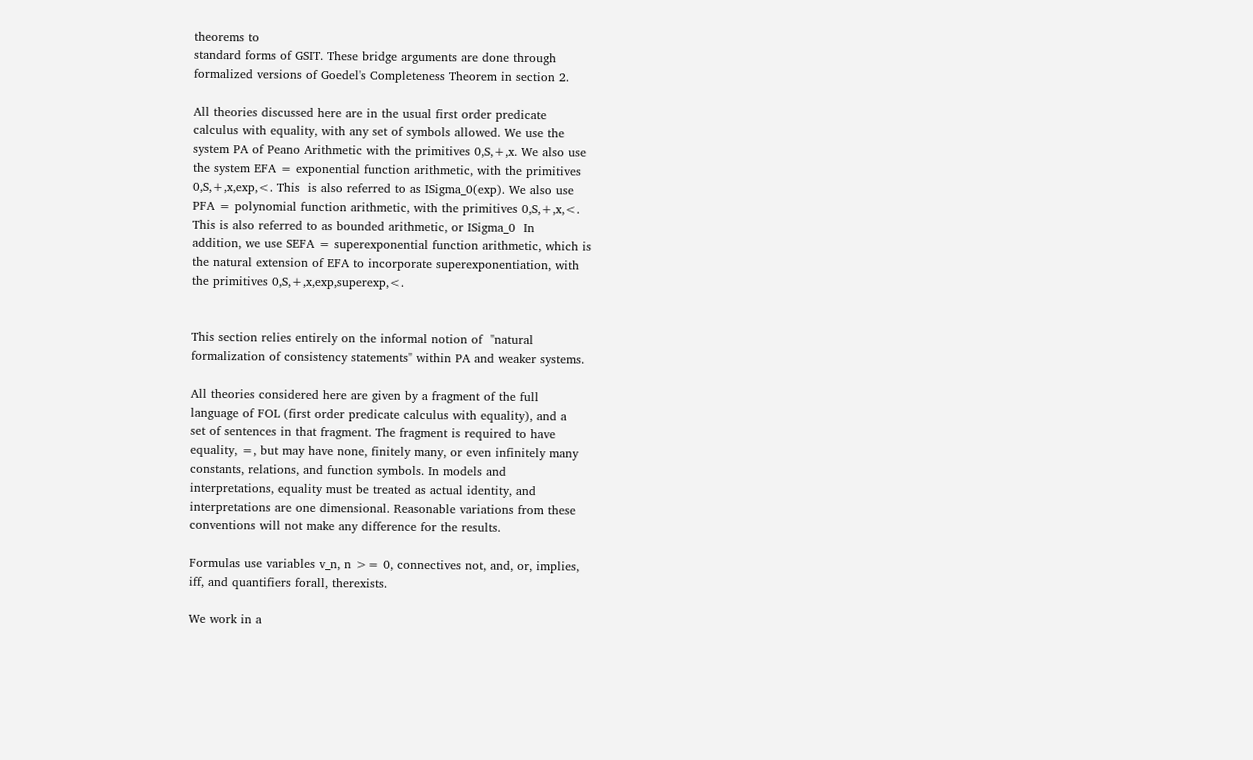theorems to
standard forms of GSIT. These bridge arguments are done through
formalized versions of Goedel's Completeness Theorem in section 2.

All theories discussed here are in the usual first order predicate
calculus with equality, with any set of symbols allowed. We use the
system PA of Peano Arithmetic with the primitives 0,S,+,x. We also use
the system EFA = exponential function arithmetic, with the primitives
0,S,+,x,exp,<. This  is also referred to as ISigma_0(exp). We also use
PFA = polynomial function arithmetic, with the primitives 0,S,+,x,<.
This is also referred to as bounded arithmetic, or ISigma_0  In
addition, we use SEFA = superexponential function arithmetic, which is
the natural extension of EFA to incorporate superexponentiation, with
the primitives 0,S,+,x,exp,superexp,<.


This section relies entirely on the informal notion of  "natural
formalization of consistency statements" within PA and weaker systems.

All theories considered here are given by a fragment of the full
language of FOL (first order predicate calculus with equality), and a
set of sentences in that fragment. The fragment is required to have
equality, =, but may have none, finitely many, or even infinitely many
constants, relations, and function symbols. In models and
interpretations, equality must be treated as actual identity, and
interpretations are one dimensional. Reasonable variations from these
conventions will not make any difference for the results.

Formulas use variables v_n, n >= 0, connectives not, and, or, implies,
iff, and quantifiers forall, therexists.

We work in a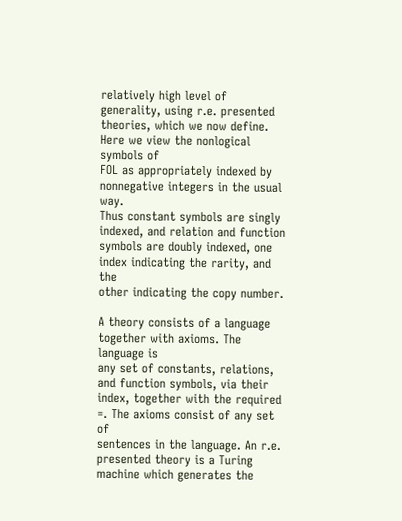relatively high level of generality, using r.e. presented
theories, which we now define. Here we view the nonlogical symbols of
FOL as appropriately indexed by nonnegative integers in the usual way.
Thus constant symbols are singly indexed, and relation and function
symbols are doubly indexed, one index indicating the rarity, and the
other indicating the copy number.

A theory consists of a language together with axioms. The language is
any set of constants, relations, and function symbols, via their
index, together with the required =. The axioms consist of any set of
sentences in the language. An r.e. presented theory is a Turing
machine which generates the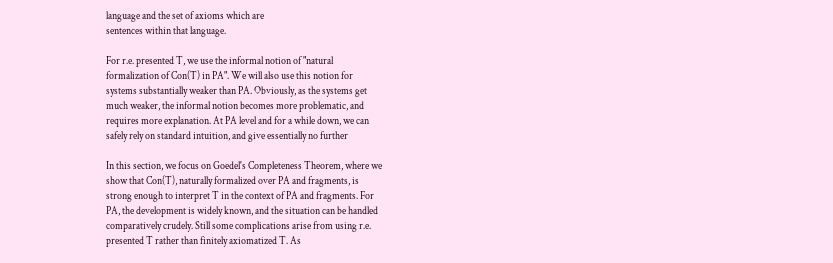language and the set of axioms which are
sentences within that language.

For r.e. presented T, we use the informal notion of "natural
formalization of Con(T) in PA". We will also use this notion for
systems substantially weaker than PA. Obviously, as the systems get
much weaker, the informal notion becomes more problematic, and
requires more explanation. At PA level and for a while down, we can
safely rely on standard intuition, and give essentially no further

In this section, we focus on Goedel's Completeness Theorem, where we
show that Con(T), naturally formalized over PA and fragments, is
strong enough to interpret T in the context of PA and fragments. For
PA, the development is widely known, and the situation can be handled
comparatively crudely. Still some complications arise from using r.e.
presented T rather than finitely axiomatized T. As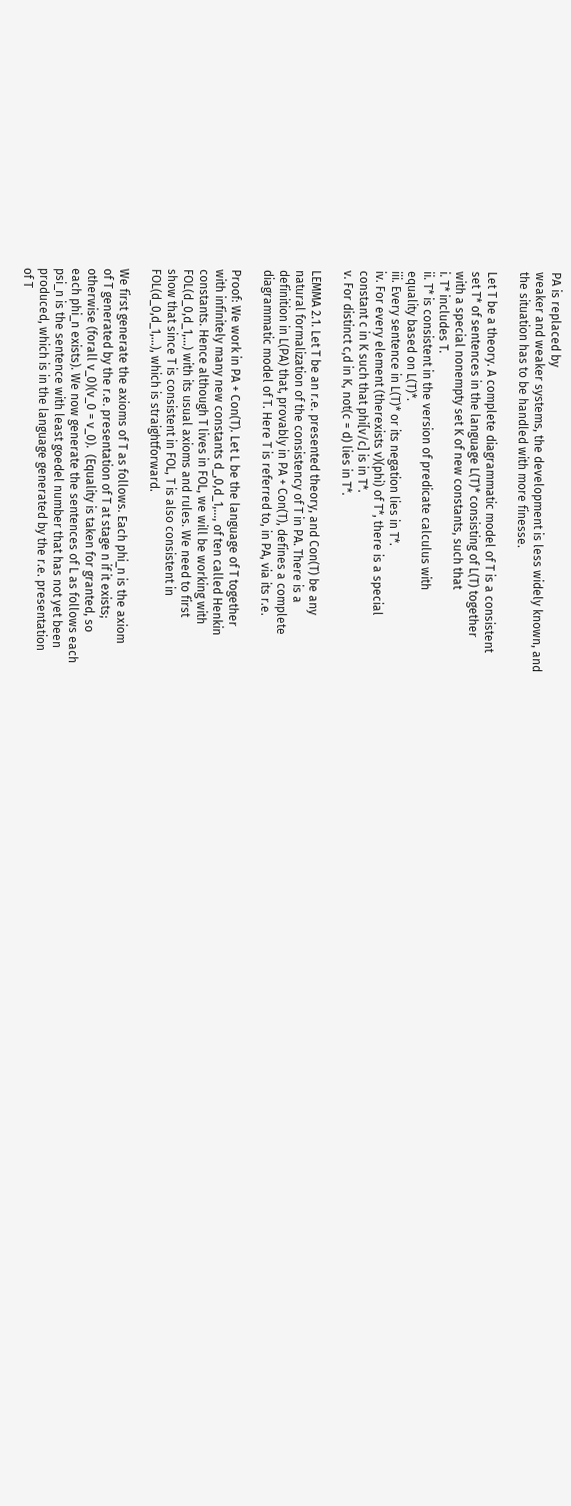PA is replaced by
weaker and weaker systems, the development is less widely known, and
the situation has to be handled with more finesse.

Let T be a theory. A complete diagrammatic model of T is a consistent
set T* of sentences in the language L(T)* consisting of L(T) together
with a special nonempty set K of new constants, such that
i. T* includes T.
ii. T* is consistent in the version of predicate calculus with
equality based on L(T)*.
iii. Every sentence in L(T)* or its negation lies in T*.
iv. For every element (therexists v)(phi) of T*, there is a special
constant c in K such that phi[v/c] is in T*.
v. For distinct c,d in K, not(c = d) lies in T*.

LEMMA 2.1. Let T be an r.e. presented theory, and Con(T) be any
natural formalization of the consistency of T in PA. There is a
definition in L(PA) that, provably in PA + Con(T), defines a complete
diagrammatic model of T. Here T is referred to, in PA, via its r.e.

Proof: We work in PA + Con(T). Let L be the language of T together
with infinitely many new constants d_,0,d_1,..., of ten called Henkin
constants. Hence although T lives in FOL, we will be working with
FOL(d_0,d_1,...) with its usual axioms and rules. We need to first
show that since T is consistent in FOL, T is also consistent in
FOL(d_0,d_1,...), which is straightforward.

We first generate the axioms of T as follows. Each phi_n is the axiom
of T generated by the r.e. presentation of T at stage n if it exists;
otherwise (forall v_0)(v_0 = v_0).  (Equality is taken for granted, so
each phi_n exists). We now generate the sentences of L as follows each
psi_n is the sentence with least goedel number that has not yet been
produced, which is in the language generated by the r.e. presentation
of T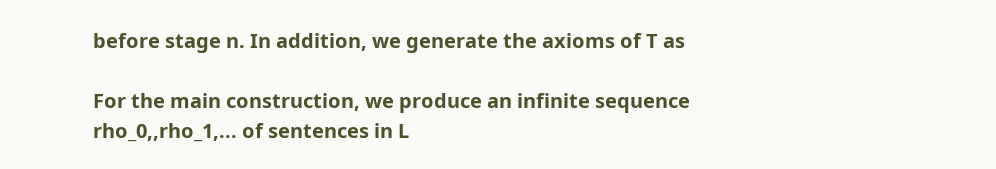before stage n. In addition, we generate the axioms of T as

For the main construction, we produce an infinite sequence
rho_0,,rho_1,... of sentences in L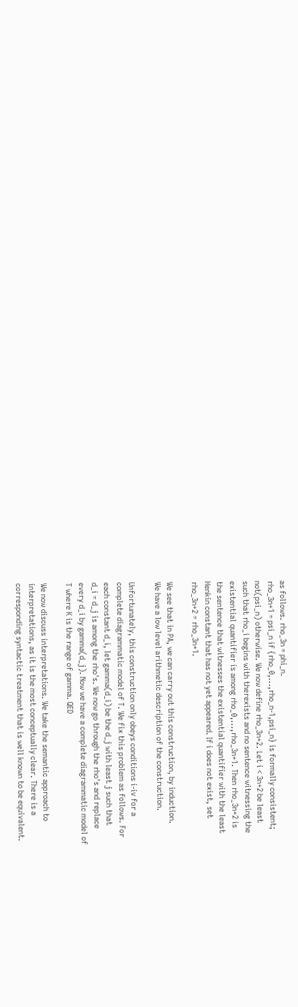as follows. rho_3n = phi_n.
rho_3n+1 = psi_n if {rho_0,...,rho_n-1,psi_n} is formally consistent;
not(psi_n) otherwise. We now define rho_3n+2. Let i < 3n+2 be least
such that rho_i begins with therexists and no sentence witnessing the
existential quantifier is among rho_0,...,rho_3n+1. Then rho_3n+2 is
the sentence that witnesses the existential quantifier with the least
Henkin constant that has not yet appeared. If i does not exist, set
rho_3n+2 = rho_3n+1.

We see that in PA, we can carry out this construction, by induction.
We have a low level arithmetic description of the construction.

Unfortunately, this construction only obeys conditions i-iv for a
complete diagrammatic model of T. We fix this problem as follows. For
each constant d_i, let gamma(d_i) be the d_j with least j such that
d_i = d_j is among the rho's. We now go through the rho's and replace
every d_i by gamma(d_j). Now we have a complete diagrammatic model of
T where K is the range of gamma. QED

We now discuss interpretations. We take the semantic approach to
interpretations, as it is the most conceptually clear. There is a
corresponding syntactic treatment that is well known to be equivalent.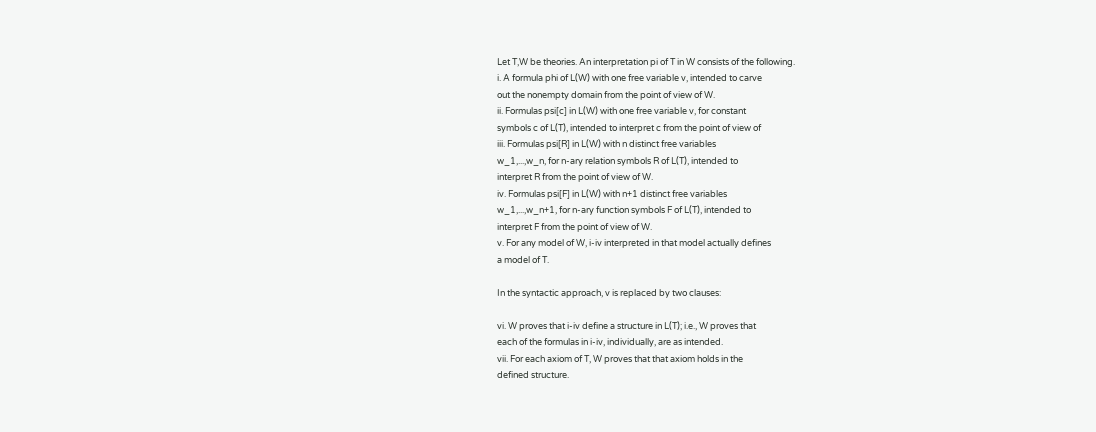Let T,W be theories. An interpretation pi of T in W consists of the following.
i. A formula phi of L(W) with one free variable v, intended to carve
out the nonempty domain from the point of view of W.
ii. Formulas psi[c] in L(W) with one free variable v, for constant
symbols c of L(T), intended to interpret c from the point of view of
iii. Formulas psi[R] in L(W) with n distinct free variables
w_1,...,w_n, for n-ary relation symbols R of L(T), intended to
interpret R from the point of view of W.
iv. Formulas psi[F] in L(W) with n+1 distinct free variables
w_1,...,w_n+1, for n-ary function symbols F of L(T), intended to
interpret F from the point of view of W.
v. For any model of W, i-iv interpreted in that model actually defines
a model of T.

In the syntactic approach, v is replaced by two clauses:

vi. W proves that i-iv define a structure in L(T); i.e., W proves that
each of the formulas in i-iv, individually, are as intended.
vii. For each axiom of T, W proves that that axiom holds in the
defined structure.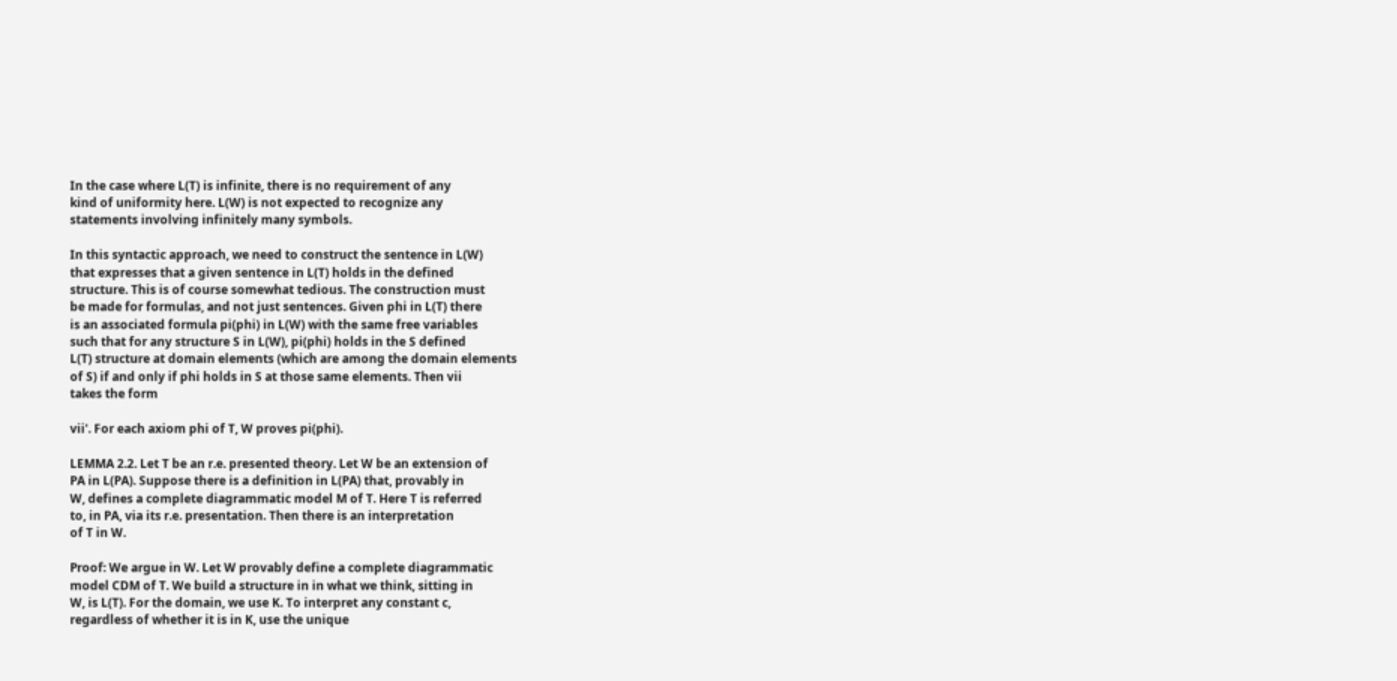In the case where L(T) is infinite, there is no requirement of any
kind of uniformity here. L(W) is not expected to recognize any
statements involving infinitely many symbols.

In this syntactic approach, we need to construct the sentence in L(W)
that expresses that a given sentence in L(T) holds in the defined
structure. This is of course somewhat tedious. The construction must
be made for formulas, and not just sentences. Given phi in L(T) there
is an associated formula pi(phi) in L(W) with the same free variables
such that for any structure S in L(W), pi(phi) holds in the S defined
L(T) structure at domain elements (which are among the domain elements
of S) if and only if phi holds in S at those same elements. Then vii
takes the form

vii'. For each axiom phi of T, W proves pi(phi).

LEMMA 2.2. Let T be an r.e. presented theory. Let W be an extension of
PA in L(PA). Suppose there is a definition in L(PA) that, provably in
W, defines a complete diagrammatic model M of T. Here T is referred
to, in PA, via its r.e. presentation. Then there is an interpretation
of T in W.

Proof: We argue in W. Let W provably define a complete diagrammatic
model CDM of T. We build a structure in in what we think, sitting in
W, is L(T). For the domain, we use K. To interpret any constant c,
regardless of whether it is in K, use the unique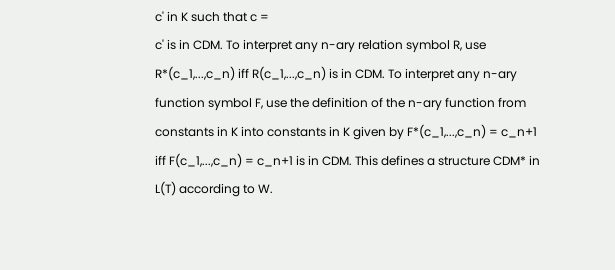c' in K such that c =
c' is in CDM. To interpret any n-ary relation symbol R, use
R*(c_1,...,c_n) iff R(c_1,...,c_n) is in CDM. To interpret any n-ary
function symbol F, use the definition of the n-ary function from
constants in K into constants in K given by F*(c_1,...,c_n) = c_n+1
iff F(c_1,...,c_n) = c_n+1 is in CDM. This defines a structure CDM* in
L(T) according to W.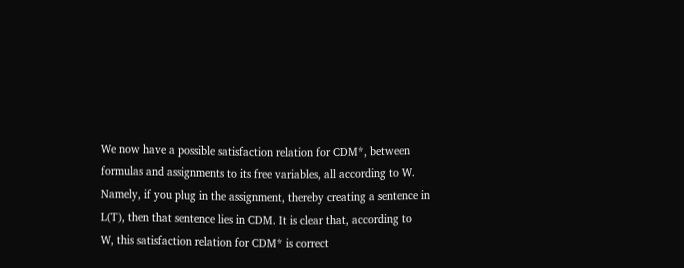We now have a possible satisfaction relation for CDM*, between
formulas and assignments to its free variables, all according to W.
Namely, if you plug in the assignment, thereby creating a sentence in
L(T), then that sentence lies in CDM. It is clear that, according to
W, this satisfaction relation for CDM* is correct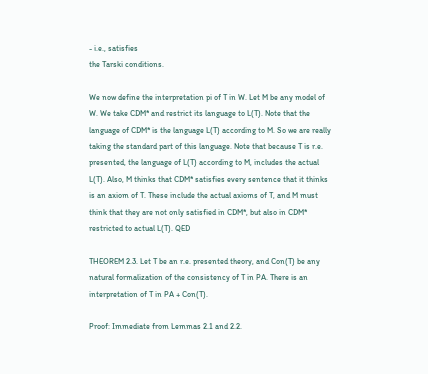- i.e., satisfies
the Tarski conditions.

We now define the interpretation pi of T in W. Let M be any model of
W. We take CDM* and restrict its language to L(T). Note that the
language of CDM* is the language L(T) according to M. So we are really
taking the standard part of this language. Note that because T is r.e.
presented, the language of L(T) according to M, includes the actual
L(T). Also, M thinks that CDM* satisfies every sentence that it thinks
is an axiom of T. These include the actual axioms of T, and M must
think that they are not only satisfied in CDM*, but also in CDM*
restricted to actual L(T). QED

THEOREM 2.3. Let T be an r.e. presented theory, and Con(T) be any
natural formalization of the consistency of T in PA. There is an
interpretation of T in PA + Con(T).

Proof: Immediate from Lemmas 2.1 and 2.2.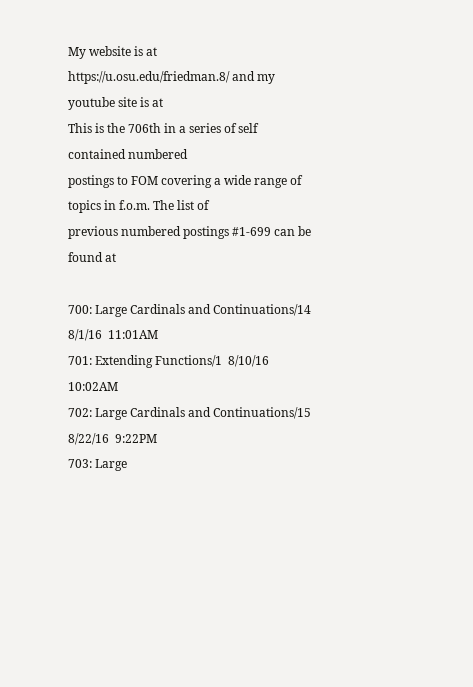My website is at https://u.osu.edu/friedman.8/ and my youtube site is at
This is the 706th in a series of self contained numbered
postings to FOM covering a wide range of topics in f.o.m. The list of
previous numbered postings #1-699 can be found at

700: Large Cardinals and Continuations/14  8/1/16  11:01AM
701: Extending Functions/1  8/10/16  10:02AM
702: Large Cardinals and Continuations/15  8/22/16  9:22PM
703: Large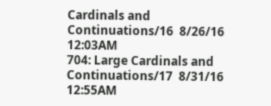Cardinals and Continuations/16  8/26/16  12:03AM
704: Large Cardinals and Continuations/17  8/31/16  12:55AM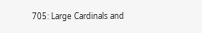705: Large Cardinals and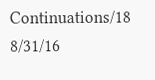Continuations/18  8/31/16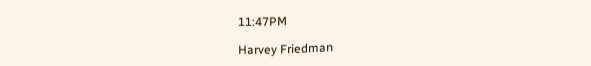11:47PM

Harvey Friedman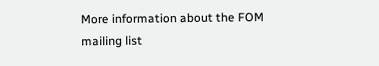More information about the FOM mailing list